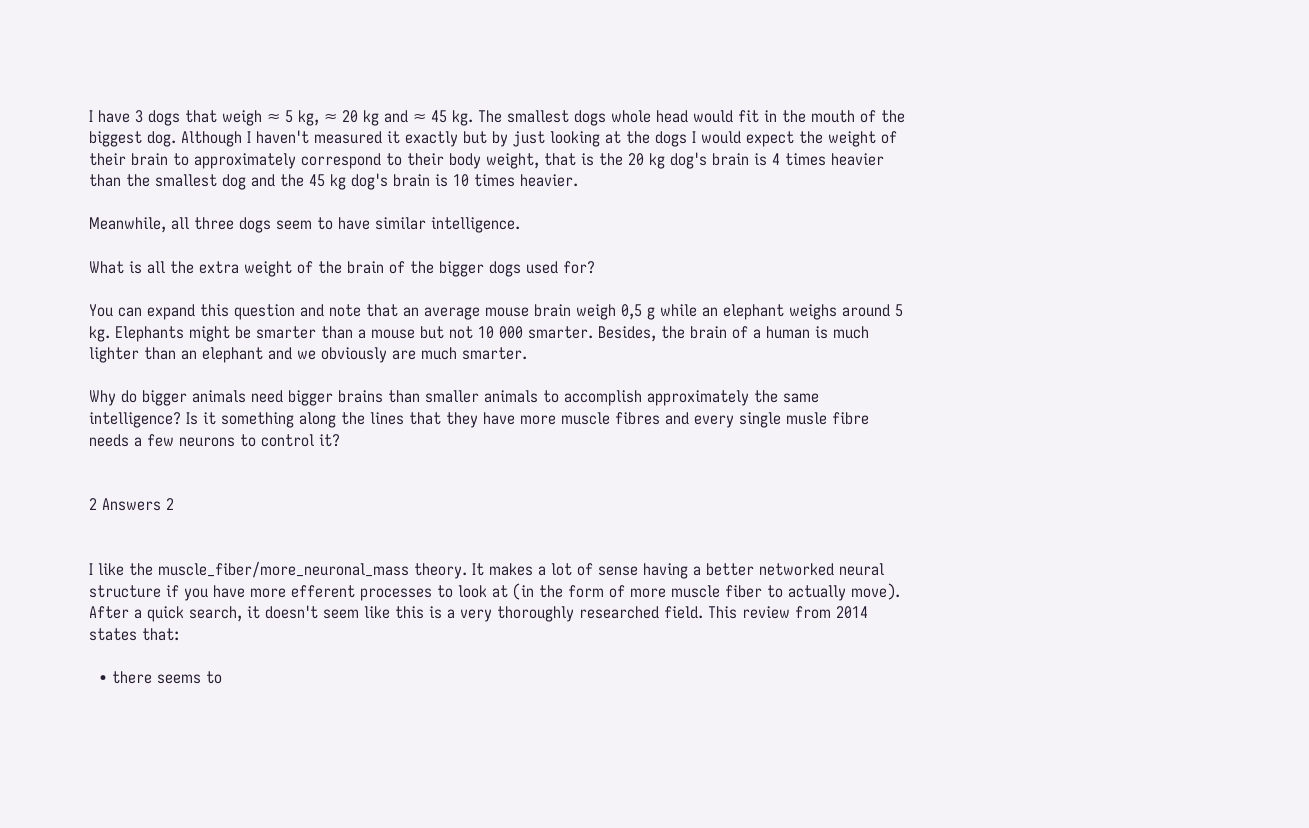I have 3 dogs that weigh ≈ 5 kg, ≈ 20 kg and ≈ 45 kg. The smallest dogs whole head would fit in the mouth of the biggest dog. Although I haven't measured it exactly but by just looking at the dogs I would expect the weight of their brain to approximately correspond to their body weight, that is the 20 kg dog's brain is 4 times heavier than the smallest dog and the 45 kg dog's brain is 10 times heavier.

Meanwhile, all three dogs seem to have similar intelligence.

What is all the extra weight of the brain of the bigger dogs used for?

You can expand this question and note that an average mouse brain weigh 0,5 g while an elephant weighs around 5 kg. Elephants might be smarter than a mouse but not 10 000 smarter. Besides, the brain of a human is much lighter than an elephant and we obviously are much smarter.

Why do bigger animals need bigger brains than smaller animals to accomplish approximately the same intelligence? Is it something along the lines that they have more muscle fibres and every single musle fibre needs a few neurons to control it?


2 Answers 2


I like the muscle_fiber/more_neuronal_mass theory. It makes a lot of sense having a better networked neural structure if you have more efferent processes to look at (in the form of more muscle fiber to actually move). After a quick search, it doesn't seem like this is a very thoroughly researched field. This review from 2014 states that:

  • there seems to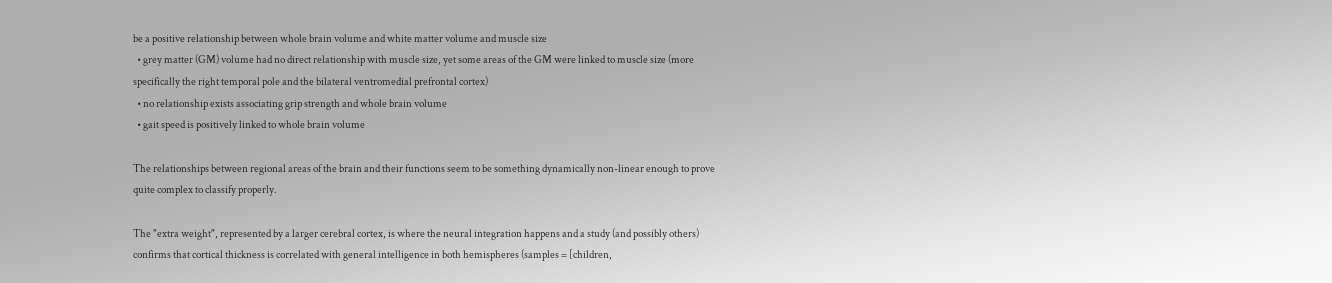be a positive relationship between whole brain volume and white matter volume and muscle size
  • grey matter (GM) volume had no direct relationship with muscle size, yet some areas of the GM were linked to muscle size (more specifically the right temporal pole and the bilateral ventromedial prefrontal cortex)
  • no relationship exists associating grip strength and whole brain volume
  • gait speed is positively linked to whole brain volume

The relationships between regional areas of the brain and their functions seem to be something dynamically non-linear enough to prove quite complex to classify properly.

The "extra weight", represented by a larger cerebral cortex, is where the neural integration happens and a study (and possibly others) confirms that cortical thickness is correlated with general intelligence in both hemispheres (samples = [children,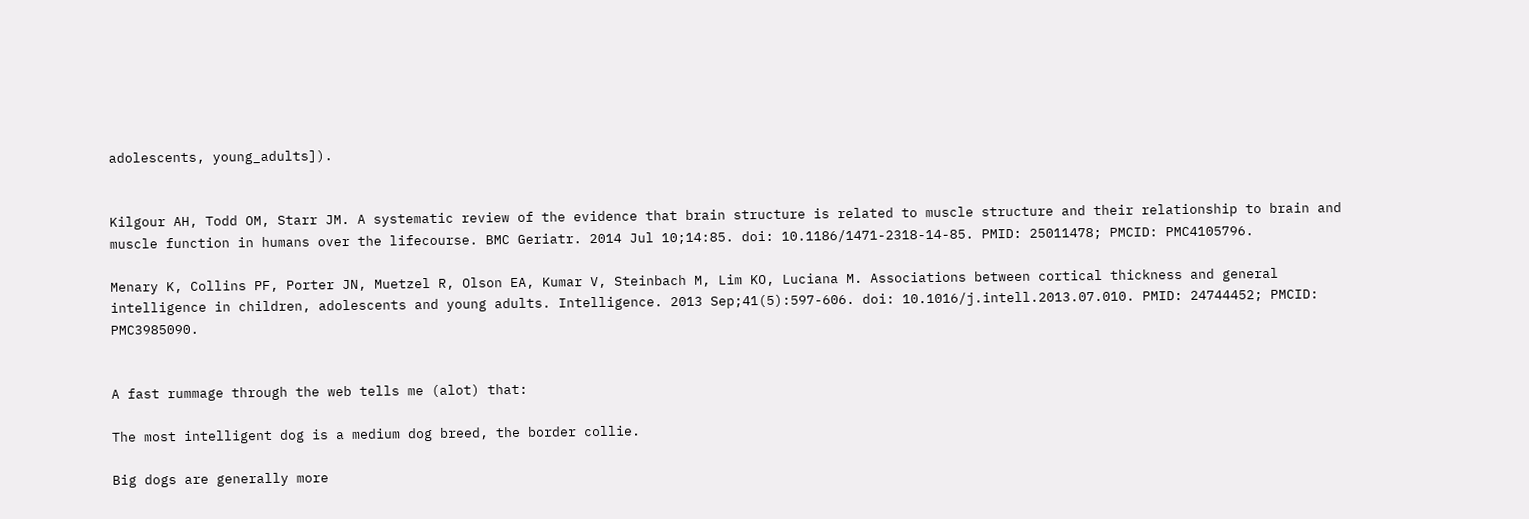adolescents, young_adults]).


Kilgour AH, Todd OM, Starr JM. A systematic review of the evidence that brain structure is related to muscle structure and their relationship to brain and muscle function in humans over the lifecourse. BMC Geriatr. 2014 Jul 10;14:85. doi: 10.1186/1471-2318-14-85. PMID: 25011478; PMCID: PMC4105796.

Menary K, Collins PF, Porter JN, Muetzel R, Olson EA, Kumar V, Steinbach M, Lim KO, Luciana M. Associations between cortical thickness and general intelligence in children, adolescents and young adults. Intelligence. 2013 Sep;41(5):597-606. doi: 10.1016/j.intell.2013.07.010. PMID: 24744452; PMCID: PMC3985090.


A fast rummage through the web tells me (alot) that:

The most intelligent dog is a medium dog breed, the border collie.

Big dogs are generally more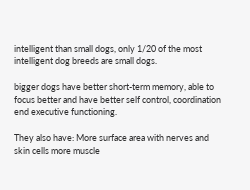intelligent than small dogs, only 1/20 of the most intelligent dog breeds are small dogs.

bigger dogs have better short-term memory, able to focus better and have better self control, coordination end executive functioning.

They also have: More surface area with nerves and skin cells more muscle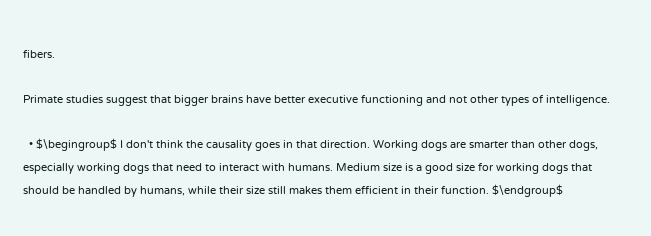fibers.

Primate studies suggest that bigger brains have better executive functioning and not other types of intelligence.

  • $\begingroup$ I don't think the causality goes in that direction. Working dogs are smarter than other dogs, especially working dogs that need to interact with humans. Medium size is a good size for working dogs that should be handled by humans, while their size still makes them efficient in their function. $\endgroup$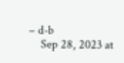– d-b
    Sep 28, 2023 at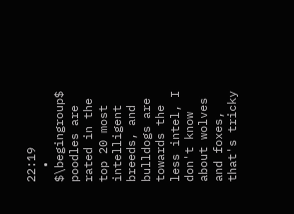22:19
  • $\begingroup$ poodles are rated in the top 20 most intelligent breeds, and bulldogs are towards the less intel, I don't know about wolves and foxes, that's tricky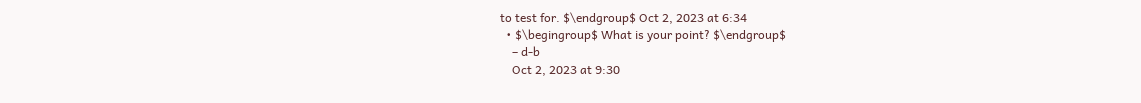to test for. $\endgroup$ Oct 2, 2023 at 6:34
  • $\begingroup$ What is your point? $\endgroup$
    – d-b
    Oct 2, 2023 at 9:30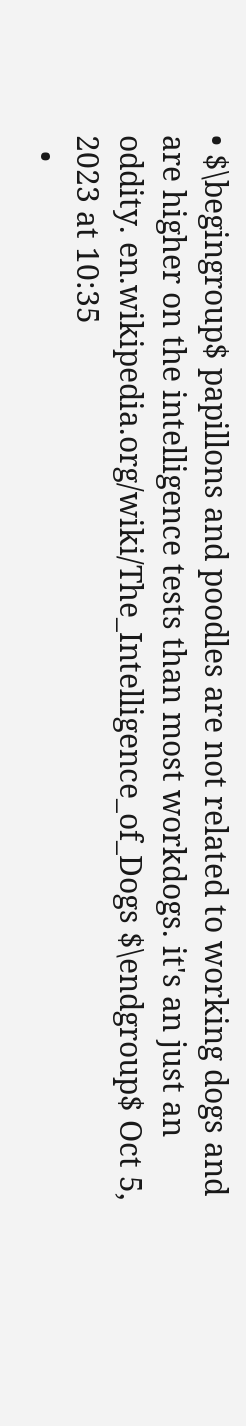• $\begingroup$ papillons and poodles are not related to working dogs and are higher on the intelligence tests than most workdogs. it's an just an oddity. en.wikipedia.org/wiki/The_Intelligence_of_Dogs $\endgroup$ Oct 5, 2023 at 10:35
  •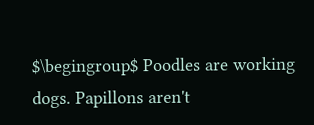$\begingroup$ Poodles are working dogs. Papillons aren't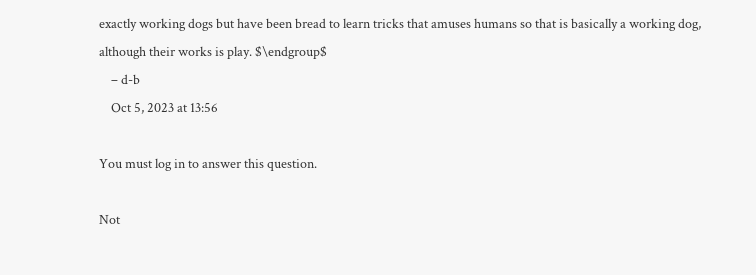exactly working dogs but have been bread to learn tricks that amuses humans so that is basically a working dog, although their works is play. $\endgroup$
    – d-b
    Oct 5, 2023 at 13:56

You must log in to answer this question.

Not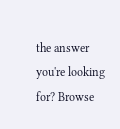the answer you're looking for? Browse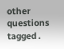other questions tagged .